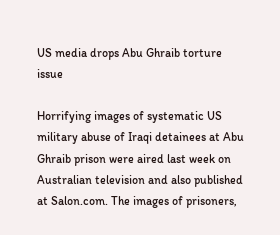US media drops Abu Ghraib torture issue

Horrifying images of systematic US military abuse of Iraqi detainees at Abu Ghraib prison were aired last week on Australian television and also published at Salon.com. The images of prisoners,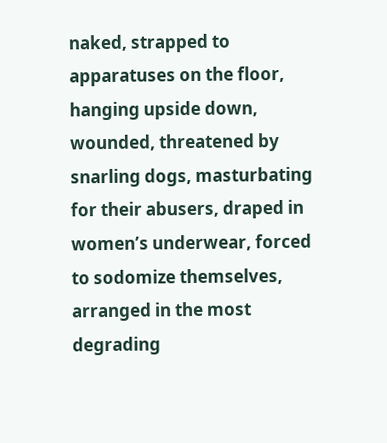naked, strapped to apparatuses on the floor, hanging upside down, wounded, threatened by snarling dogs, masturbating for their abusers, draped in women’s underwear, forced to sodomize themselves, arranged in the most degrading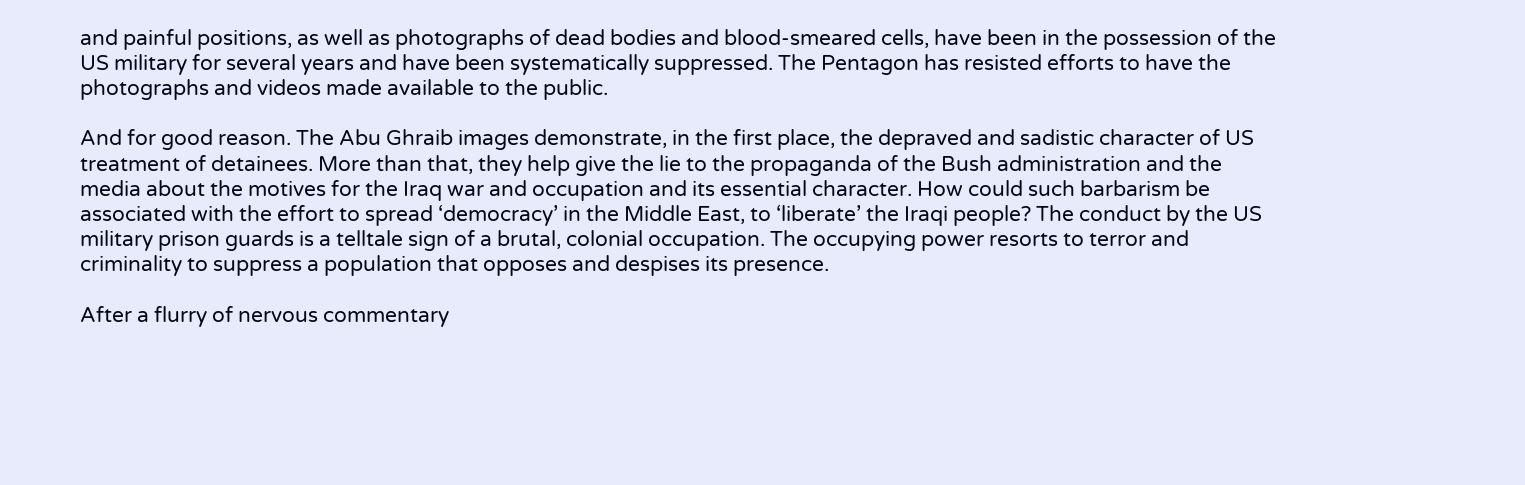and painful positions, as well as photographs of dead bodies and blood-smeared cells, have been in the possession of the US military for several years and have been systematically suppressed. The Pentagon has resisted efforts to have the photographs and videos made available to the public.

And for good reason. The Abu Ghraib images demonstrate, in the first place, the depraved and sadistic character of US treatment of detainees. More than that, they help give the lie to the propaganda of the Bush administration and the media about the motives for the Iraq war and occupation and its essential character. How could such barbarism be associated with the effort to spread ‘democracy’ in the Middle East, to ‘liberate’ the Iraqi people? The conduct by the US military prison guards is a telltale sign of a brutal, colonial occupation. The occupying power resorts to terror and criminality to suppress a population that opposes and despises its presence.

After a flurry of nervous commentary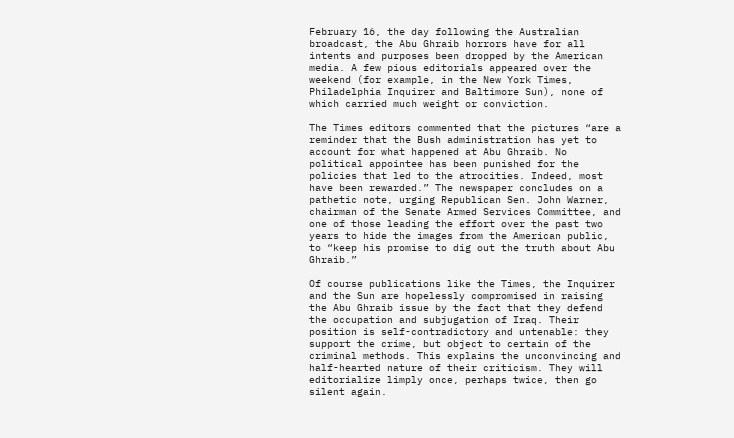February 16, the day following the Australian broadcast, the Abu Ghraib horrors have for all intents and purposes been dropped by the American media. A few pious editorials appeared over the weekend (for example, in the New York Times, Philadelphia Inquirer and Baltimore Sun), none of which carried much weight or conviction.

The Times editors commented that the pictures “are a reminder that the Bush administration has yet to account for what happened at Abu Ghraib. No political appointee has been punished for the policies that led to the atrocities. Indeed, most have been rewarded.” The newspaper concludes on a pathetic note, urging Republican Sen. John Warner, chairman of the Senate Armed Services Committee, and one of those leading the effort over the past two years to hide the images from the American public, to “keep his promise to dig out the truth about Abu Ghraib.”

Of course publications like the Times, the Inquirer and the Sun are hopelessly compromised in raising the Abu Ghraib issue by the fact that they defend the occupation and subjugation of Iraq. Their position is self-contradictory and untenable: they support the crime, but object to certain of the criminal methods. This explains the unconvincing and half-hearted nature of their criticism. They will editorialize limply once, perhaps twice, then go silent again.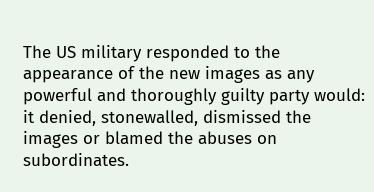The US military responded to the appearance of the new images as any powerful and thoroughly guilty party would: it denied, stonewalled, dismissed the images or blamed the abuses on subordinates.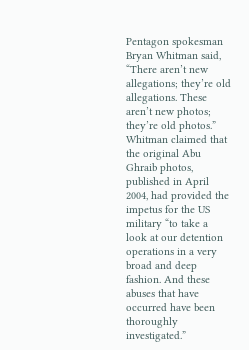Pentagon spokesman Bryan Whitman said, “There aren’t new allegations; they’re old allegations. These aren’t new photos; they’re old photos.” Whitman claimed that the original Abu Ghraib photos, published in April 2004, had provided the impetus for the US military “to take a look at our detention operations in a very broad and deep fashion. And these abuses that have occurred have been thoroughly investigated.”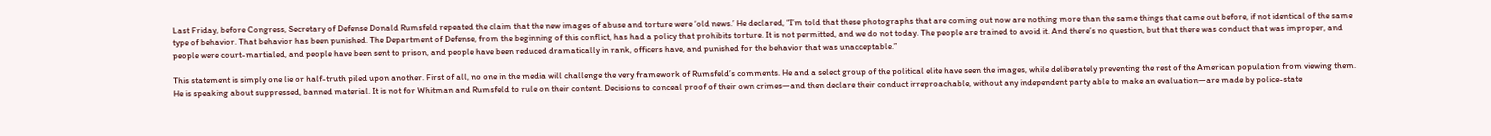Last Friday, before Congress, Secretary of Defense Donald Rumsfeld repeated the claim that the new images of abuse and torture were ‘old news.’ He declared, “I’m told that these photographs that are coming out now are nothing more than the same things that came out before, if not identical of the same type of behavior. That behavior has been punished. The Department of Defense, from the beginning of this conflict, has had a policy that prohibits torture. It is not permitted, and we do not today. The people are trained to avoid it. And there’s no question, but that there was conduct that was improper, and people were court-martialed, and people have been sent to prison, and people have been reduced dramatically in rank, officers have, and punished for the behavior that was unacceptable.”

This statement is simply one lie or half-truth piled upon another. First of all, no one in the media will challenge the very framework of Rumsfeld’s comments. He and a select group of the political elite have seen the images, while deliberately preventing the rest of the American population from viewing them. He is speaking about suppressed, banned material. It is not for Whitman and Rumsfeld to rule on their content. Decisions to conceal proof of their own crimes—and then declare their conduct irreproachable, without any independent party able to make an evaluation—are made by police-state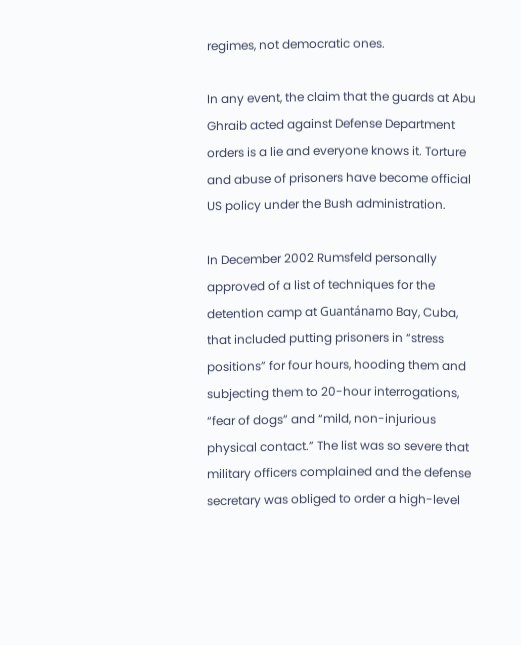regimes, not democratic ones.

In any event, the claim that the guards at Abu Ghraib acted against Defense Department orders is a lie and everyone knows it. Torture and abuse of prisoners have become official US policy under the Bush administration.

In December 2002 Rumsfeld personally approved of a list of techniques for the detention camp at Guantánamo Bay, Cuba, that included putting prisoners in “stress positions” for four hours, hooding them and subjecting them to 20-hour interrogations, “fear of dogs” and “mild, non-injurious physical contact.” The list was so severe that military officers complained and the defense secretary was obliged to order a high-level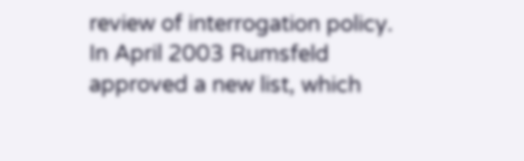review of interrogation policy. In April 2003 Rumsfeld approved a new list, which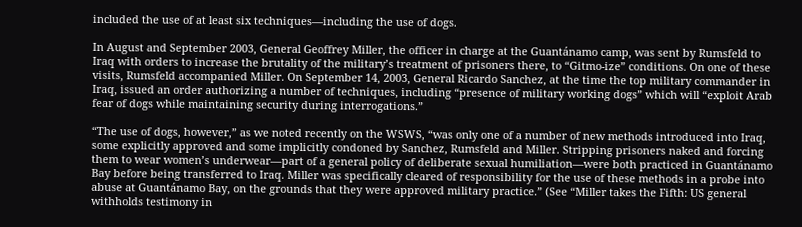included the use of at least six techniques—including the use of dogs.

In August and September 2003, General Geoffrey Miller, the officer in charge at the Guantánamo camp, was sent by Rumsfeld to Iraq with orders to increase the brutality of the military’s treatment of prisoners there, to “Gitmo-ize” conditions. On one of these visits, Rumsfeld accompanied Miller. On September 14, 2003, General Ricardo Sanchez, at the time the top military commander in Iraq, issued an order authorizing a number of techniques, including “presence of military working dogs” which will “exploit Arab fear of dogs while maintaining security during interrogations.”

“The use of dogs, however,” as we noted recently on the WSWS, “was only one of a number of new methods introduced into Iraq, some explicitly approved and some implicitly condoned by Sanchez, Rumsfeld and Miller. Stripping prisoners naked and forcing them to wear women’s underwear—part of a general policy of deliberate sexual humiliation—were both practiced in Guantánamo Bay before being transferred to Iraq. Miller was specifically cleared of responsibility for the use of these methods in a probe into abuse at Guantánamo Bay, on the grounds that they were approved military practice.” (See “Miller takes the Fifth: US general withholds testimony in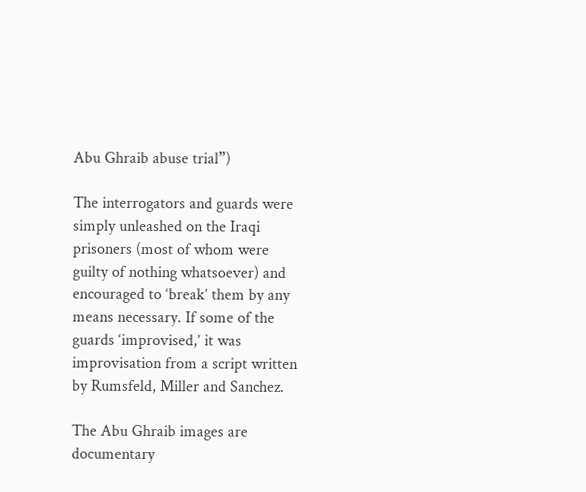Abu Ghraib abuse trial”)

The interrogators and guards were simply unleashed on the Iraqi prisoners (most of whom were guilty of nothing whatsoever) and encouraged to ‘break’ them by any means necessary. If some of the guards ‘improvised,’ it was improvisation from a script written by Rumsfeld, Miller and Sanchez.

The Abu Ghraib images are documentary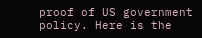proof of US government policy. Here is the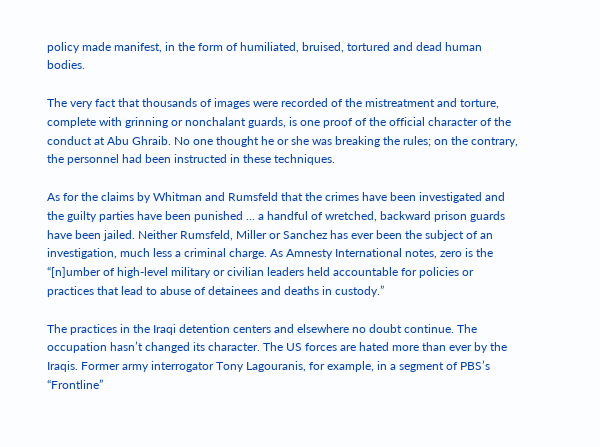policy made manifest, in the form of humiliated, bruised, tortured and dead human bodies.

The very fact that thousands of images were recorded of the mistreatment and torture, complete with grinning or nonchalant guards, is one proof of the official character of the conduct at Abu Ghraib. No one thought he or she was breaking the rules; on the contrary, the personnel had been instructed in these techniques.

As for the claims by Whitman and Rumsfeld that the crimes have been investigated and the guilty parties have been punished ... a handful of wretched, backward prison guards have been jailed. Neither Rumsfeld, Miller or Sanchez has ever been the subject of an investigation, much less a criminal charge. As Amnesty International notes, zero is the “[n]umber of high-level military or civilian leaders held accountable for policies or practices that lead to abuse of detainees and deaths in custody.”

The practices in the Iraqi detention centers and elsewhere no doubt continue. The occupation hasn’t changed its character. The US forces are hated more than ever by the Iraqis. Former army interrogator Tony Lagouranis, for example, in a segment of PBS’s “Frontline”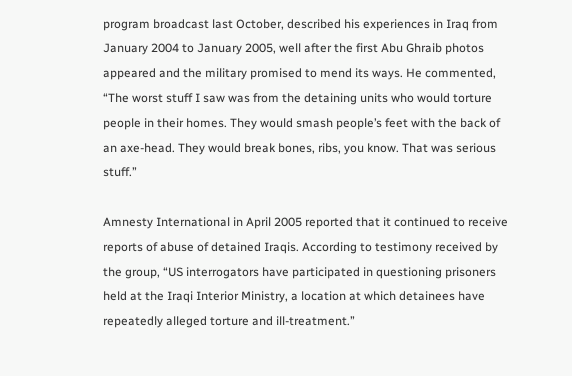program broadcast last October, described his experiences in Iraq from January 2004 to January 2005, well after the first Abu Ghraib photos appeared and the military promised to mend its ways. He commented, “The worst stuff I saw was from the detaining units who would torture people in their homes. They would smash people’s feet with the back of an axe-head. They would break bones, ribs, you know. That was serious stuff.”

Amnesty International in April 2005 reported that it continued to receive reports of abuse of detained Iraqis. According to testimony received by the group, “US interrogators have participated in questioning prisoners held at the Iraqi Interior Ministry, a location at which detainees have repeatedly alleged torture and ill-treatment.”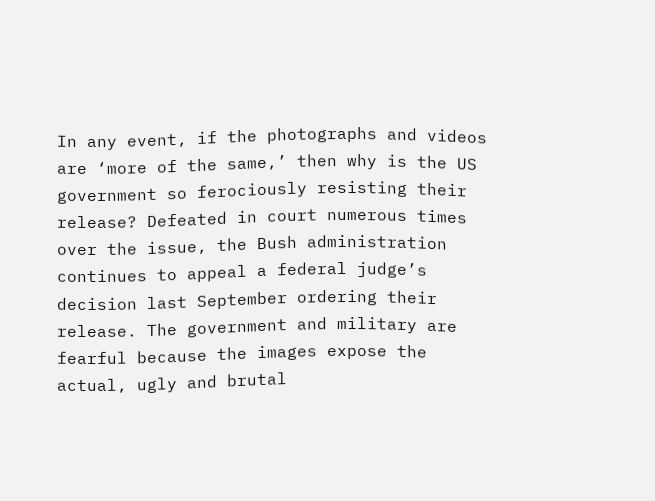In any event, if the photographs and videos are ‘more of the same,’ then why is the US government so ferociously resisting their release? Defeated in court numerous times over the issue, the Bush administration continues to appeal a federal judge’s decision last September ordering their release. The government and military are fearful because the images expose the actual, ugly and brutal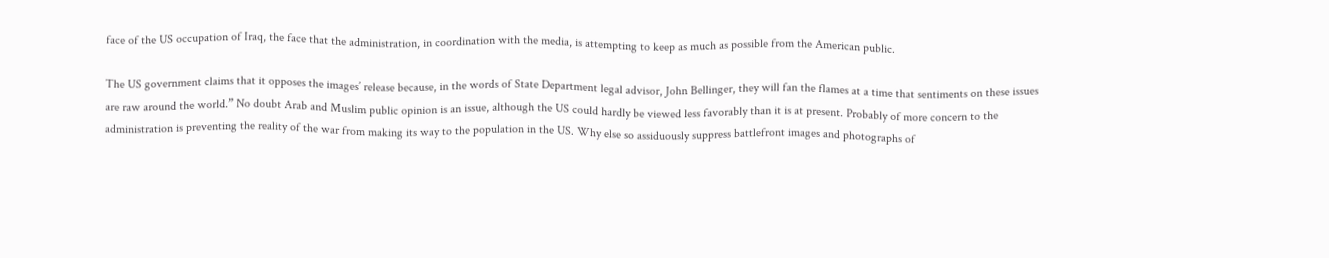face of the US occupation of Iraq, the face that the administration, in coordination with the media, is attempting to keep as much as possible from the American public.

The US government claims that it opposes the images’ release because, in the words of State Department legal advisor, John Bellinger, they will fan the flames at a time that sentiments on these issues are raw around the world.” No doubt Arab and Muslim public opinion is an issue, although the US could hardly be viewed less favorably than it is at present. Probably of more concern to the administration is preventing the reality of the war from making its way to the population in the US. Why else so assiduously suppress battlefront images and photographs of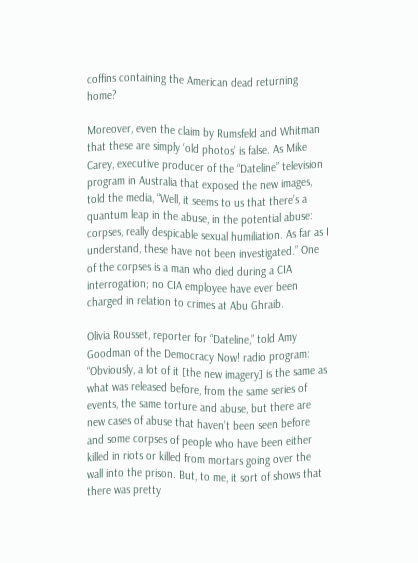coffins containing the American dead returning home?

Moreover, even the claim by Rumsfeld and Whitman that these are simply ‘old photos’ is false. As Mike Carey, executive producer of the “Dateline” television program in Australia that exposed the new images, told the media, “Well, it seems to us that there’s a quantum leap in the abuse, in the potential abuse: corpses, really despicable sexual humiliation. As far as I understand, these have not been investigated.” One of the corpses is a man who died during a CIA interrogation; no CIA employee have ever been charged in relation to crimes at Abu Ghraib.

Olivia Rousset, reporter for “Dateline,” told Amy Goodman of the Democracy Now! radio program: “Obviously, a lot of it [the new imagery] is the same as what was released before, from the same series of events, the same torture and abuse, but there are new cases of abuse that haven’t been seen before and some corpses of people who have been either killed in riots or killed from mortars going over the wall into the prison. But, to me, it sort of shows that there was pretty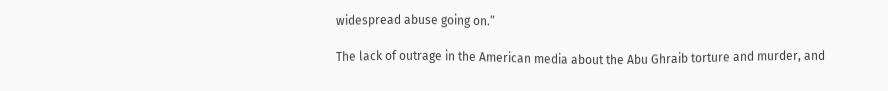widespread abuse going on.”

The lack of outrage in the American media about the Abu Ghraib torture and murder, and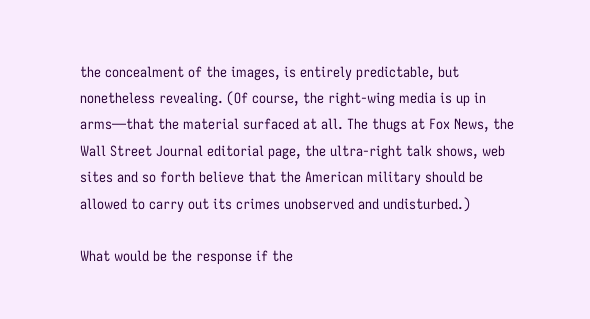the concealment of the images, is entirely predictable, but nonetheless revealing. (Of course, the right-wing media is up in arms—that the material surfaced at all. The thugs at Fox News, the Wall Street Journal editorial page, the ultra-right talk shows, web sites and so forth believe that the American military should be allowed to carry out its crimes unobserved and undisturbed.)

What would be the response if the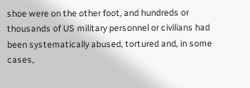shoe were on the other foot, and hundreds or thousands of US military personnel or civilians had been systematically abused, tortured and, in some cases,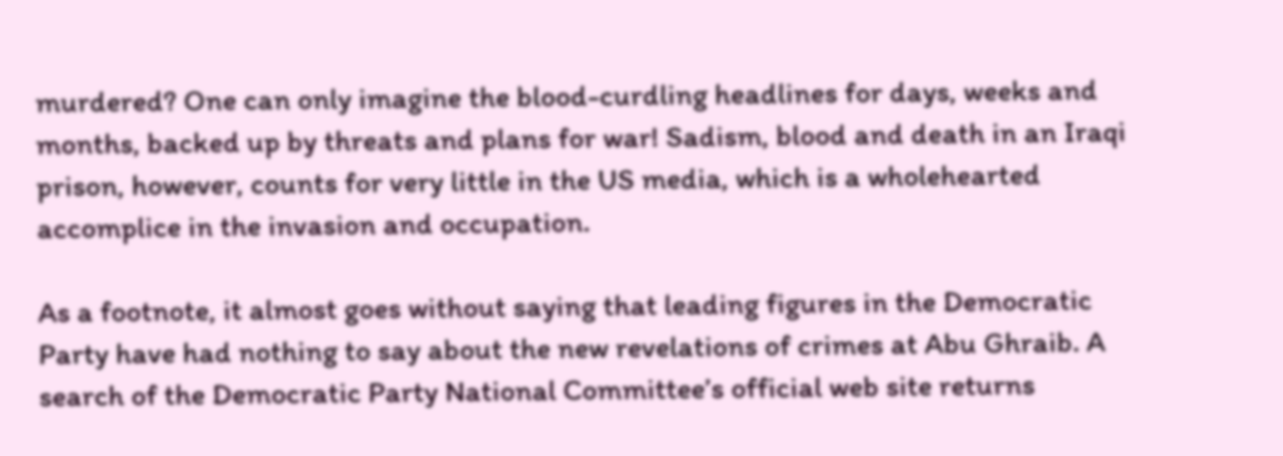murdered? One can only imagine the blood-curdling headlines for days, weeks and months, backed up by threats and plans for war! Sadism, blood and death in an Iraqi prison, however, counts for very little in the US media, which is a wholehearted accomplice in the invasion and occupation.

As a footnote, it almost goes without saying that leading figures in the Democratic Party have had nothing to say about the new revelations of crimes at Abu Ghraib. A search of the Democratic Party National Committee’s official web site returns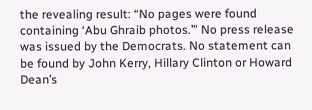the revealing result: “No pages were found containing ‘Abu Ghraib photos.’” No press release was issued by the Democrats. No statement can be found by John Kerry, Hillary Clinton or Howard Dean’s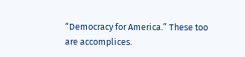“Democracy for America.” These too are accomplices.